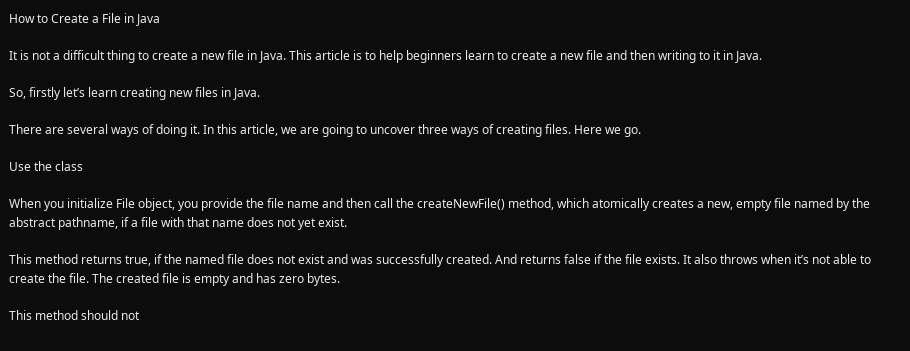How to Create a File in Java

It is not a difficult thing to create a new file in Java. This article is to help beginners learn to create a new file and then writing to it in Java.

So, firstly let’s learn creating new files in Java.

There are several ways of doing it. In this article, we are going to uncover three ways of creating files. Here we go.

Use the class

When you initialize File object, you provide the file name and then call the createNewFile() method, which atomically creates a new, empty file named by the abstract pathname, if a file with that name does not yet exist.

This method returns true, if the named file does not exist and was successfully created. And returns false if the file exists. It also throws when it’s not able to create the file. The created file is empty and has zero bytes.

This method should not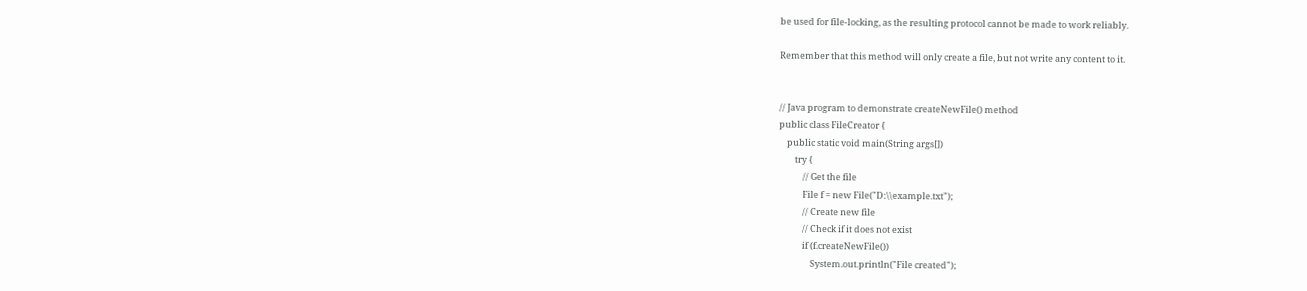be used for file-locking, as the resulting protocol cannot be made to work reliably.

Remember that this method will only create a file, but not write any content to it.


// Java program to demonstrate createNewFile() method
public class FileCreator {
    public static void main(String args[])
        try {
            // Get the file
            File f = new File("D:\\example.txt");
            // Create new file
            // Check if it does not exist
            if (f.createNewFile())
                System.out.println("File created");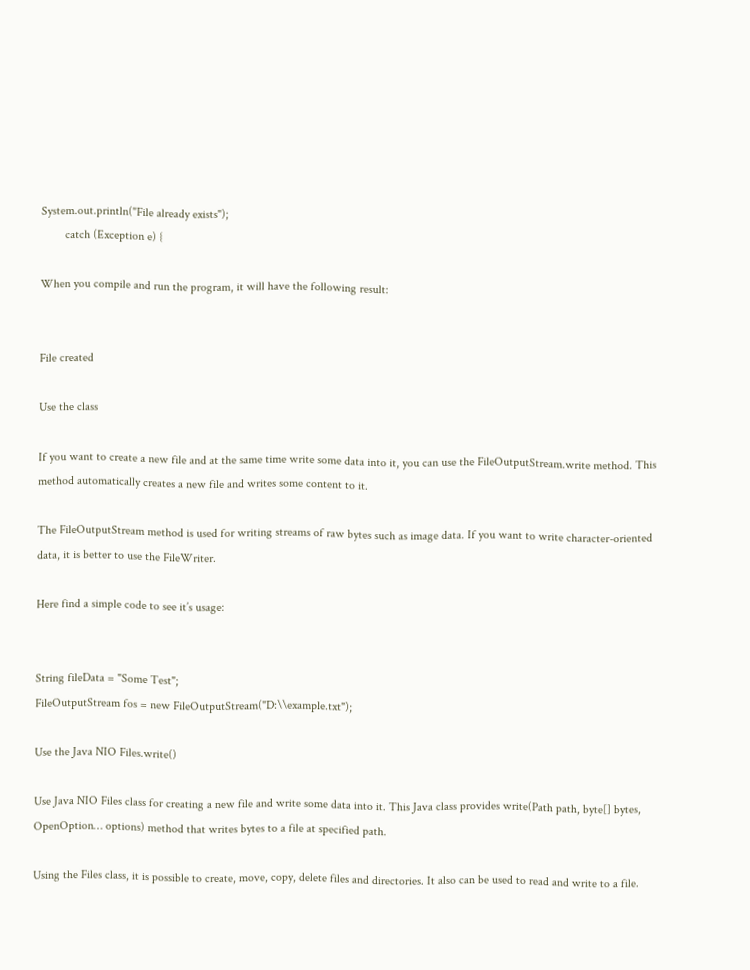System.out.println("File already exists");
        catch (Exception e) {

When you compile and run the program, it will have the following result:


File created

Use the class

If you want to create a new file and at the same time write some data into it, you can use the FileOutputStream.write method. This method automatically creates a new file and writes some content to it.

The FileOutputStream method is used for writing streams of raw bytes such as image data. If you want to write character-oriented data, it is better to use the FileWriter.

Here find a simple code to see it’s usage:


String fileData = "Some Test";
FileOutputStream fos = new FileOutputStream("D:\\example.txt");

Use the Java NIO Files.write()

Use Java NIO Files class for creating a new file and write some data into it. This Java class provides write(Path path, byte[] bytes, OpenOption… options) method that writes bytes to a file at specified path.

Using the Files class, it is possible to create, move, copy, delete files and directories. It also can be used to read and write to a file.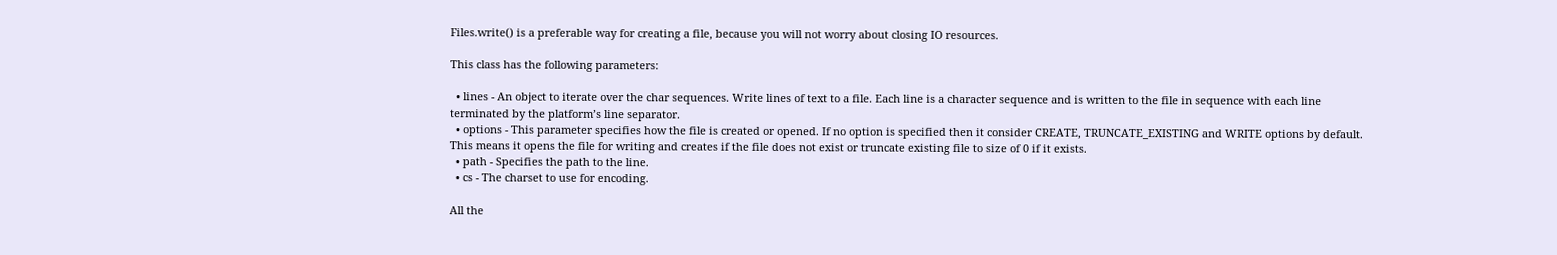Files.write() is a preferable way for creating a file, because you will not worry about closing IO resources.

This class has the following parameters:

  • lines - An object to iterate over the char sequences. Write lines of text to a file. Each line is a character sequence and is written to the file in sequence with each line terminated by the platform’s line separator.
  • options - This parameter specifies how the file is created or opened. If no option is specified then it consider CREATE, TRUNCATE_EXISTING and WRITE options by default. This means it opens the file for writing and creates if the file does not exist or truncate existing file to size of 0 if it exists.
  • path - Specifies the path to the line.
  • cs - The charset to use for encoding.

All the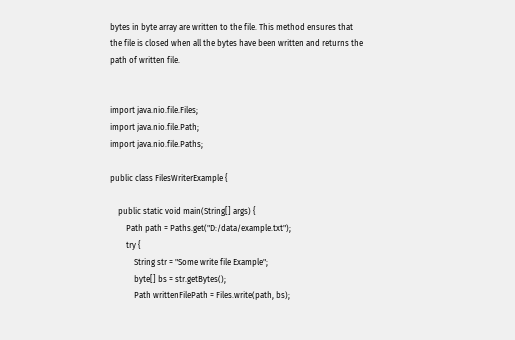bytes in byte array are written to the file. This method ensures that the file is closed when all the bytes have been written and returns the path of written file.


import java.nio.file.Files;
import java.nio.file.Path;
import java.nio.file.Paths;

public class FilesWriterExample {

    public static void main(String[] args) {
        Path path = Paths.get("D:/data/example.txt");
        try {
            String str = "Some write file Example";
            byte[] bs = str.getBytes();
            Path writtenFilePath = Files.write(path, bs);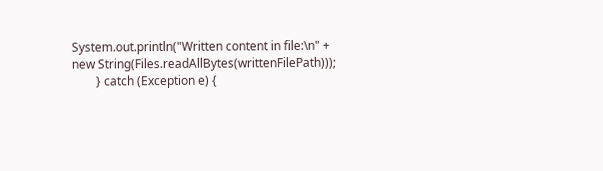System.out.println("Written content in file:\n" + new String(Files.readAllBytes(writtenFilePath)));
        } catch (Exception e) {